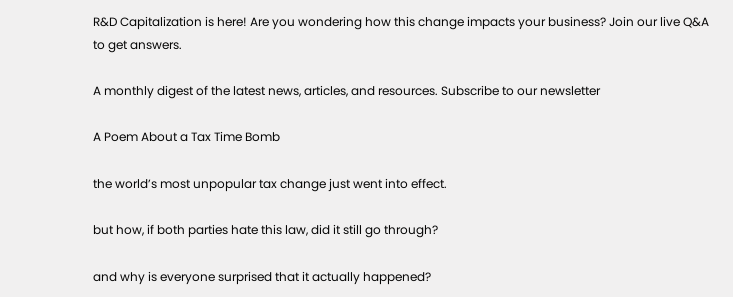R&D Capitalization is here! Are you wondering how this change impacts your business? Join our live Q&A to get answers.

A monthly digest of the latest news, articles, and resources. Subscribe to our newsletter

A Poem About a Tax Time Bomb

the world’s most unpopular tax change just went into effect.

but how, if both parties hate this law, did it still go through?

and why is everyone surprised that it actually happened?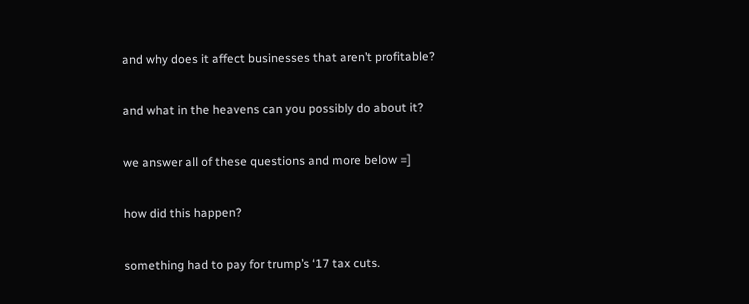and why does it affect businesses that aren’t profitable?

and what in the heavens can you possibly do about it?

we answer all of these questions and more below =]

how did this happen?

something had to pay for trump’s ‘17 tax cuts.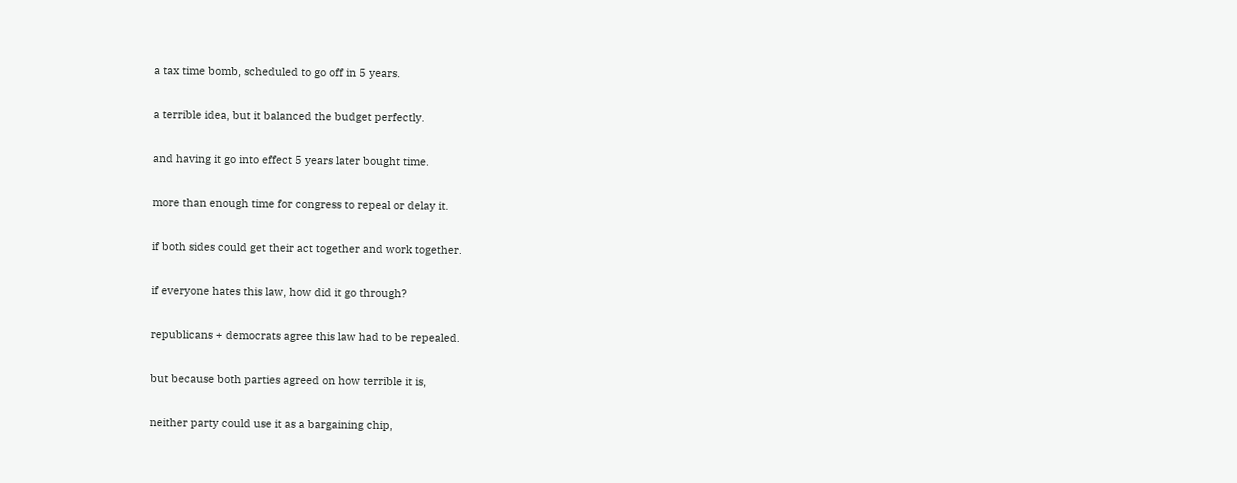a tax time bomb, scheduled to go off in 5 years.

a terrible idea, but it balanced the budget perfectly.

and having it go into effect 5 years later bought time.

more than enough time for congress to repeal or delay it.

if both sides could get their act together and work together.

if everyone hates this law, how did it go through?

republicans + democrats agree this law had to be repealed.

but because both parties agreed on how terrible it is,

neither party could use it as a bargaining chip,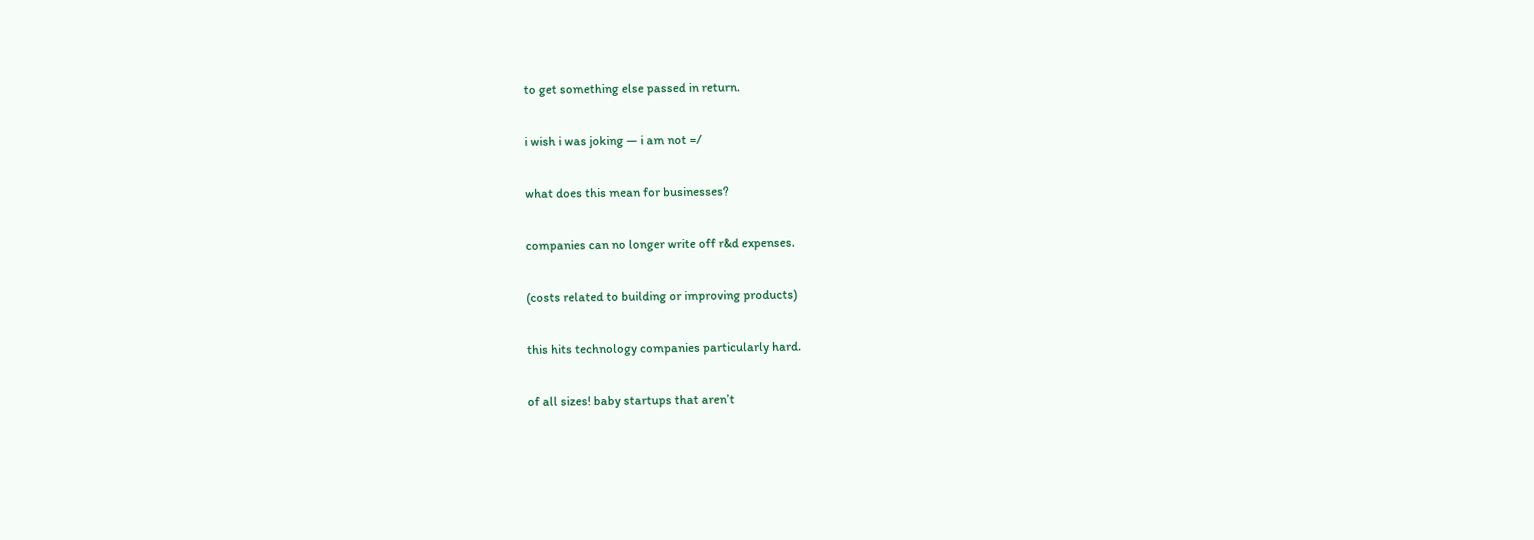to get something else passed in return.

i wish i was joking — i am not =/

what does this mean for businesses?

companies can no longer write off r&d expenses.

(costs related to building or improving products)

this hits technology companies particularly hard.

of all sizes! baby startups that aren’t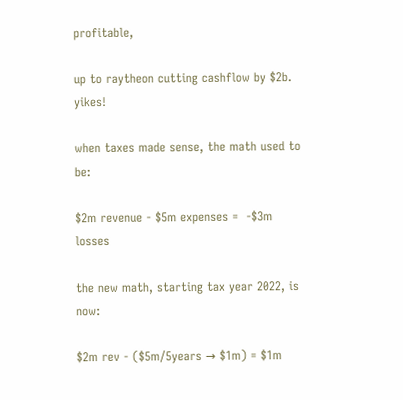profitable,

up to raytheon cutting cashflow by $2b. yikes!

when taxes made sense, the math used to be:

$2m revenue - $5m expenses =  -$3m losses

the new math, starting tax year 2022, is now:

$2m rev - ($5m/5years → $1m) = $1m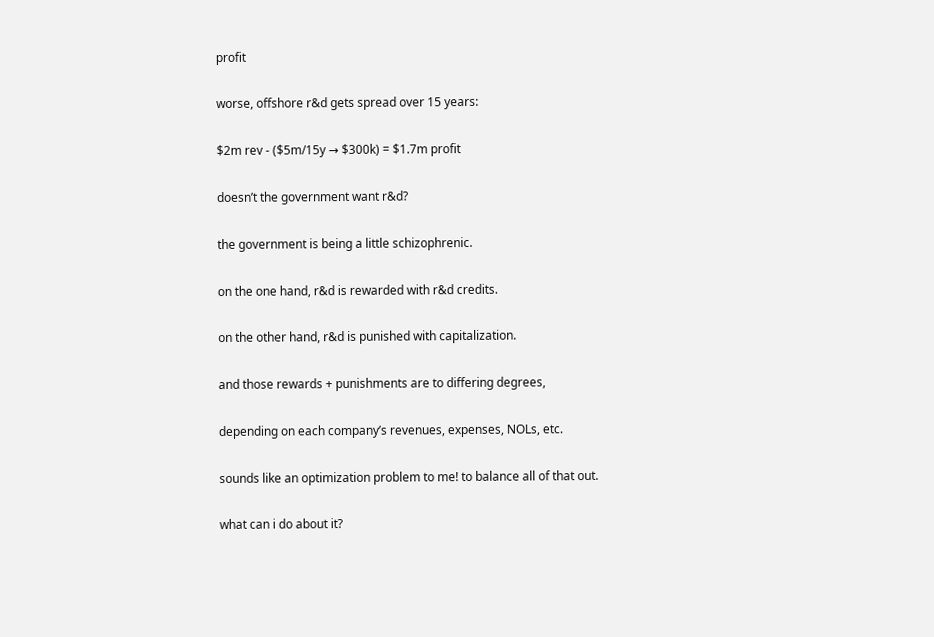profit

worse, offshore r&d gets spread over 15 years:

$2m rev - ($5m/15y → $300k) = $1.7m profit

doesn’t the government want r&d?

the government is being a little schizophrenic.

on the one hand, r&d is rewarded with r&d credits.

on the other hand, r&d is punished with capitalization.

and those rewards + punishments are to differing degrees,

depending on each company’s revenues, expenses, NOLs, etc.

sounds like an optimization problem to me! to balance all of that out.

what can i do about it?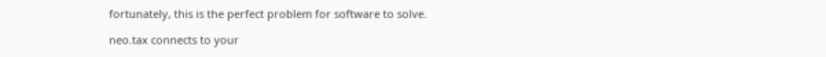fortunately, this is the perfect problem for software to solve.

neo.tax connects to your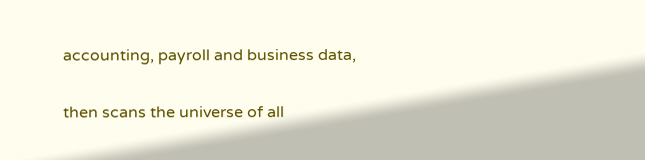accounting, payroll and business data,

then scans the universe of all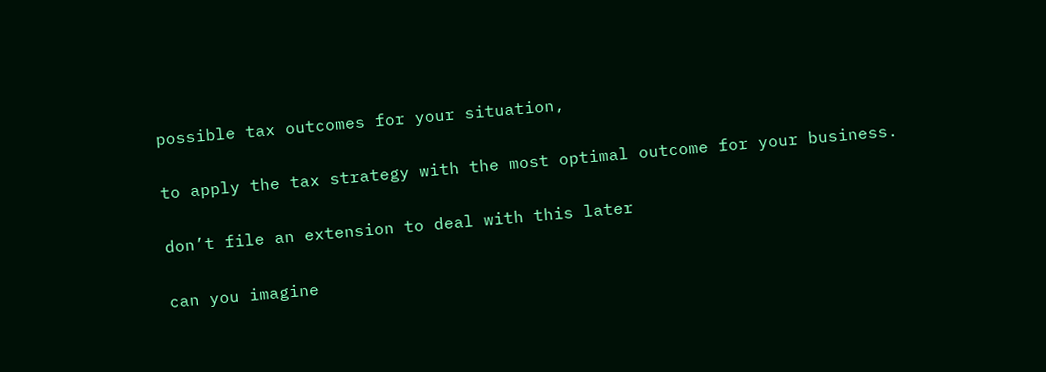possible tax outcomes for your situation,

to apply the tax strategy with the most optimal outcome for your business.

don’t file an extension to deal with this later

can you imagine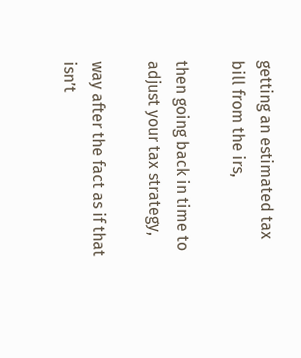getting an estimated tax bill from the irs,

then going back in time to adjust your tax strategy,

way after the fact as if that isn’t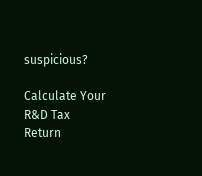suspicious?

Calculate Your R&D Tax Return